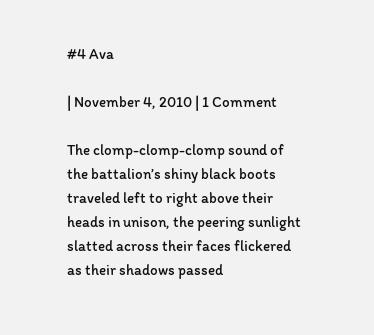#4 Ava

| November 4, 2010 | 1 Comment

The clomp-clomp-clomp sound of the battalion’s shiny black boots traveled left to right above their heads in unison, the peering sunlight slatted across their faces flickered as their shadows passed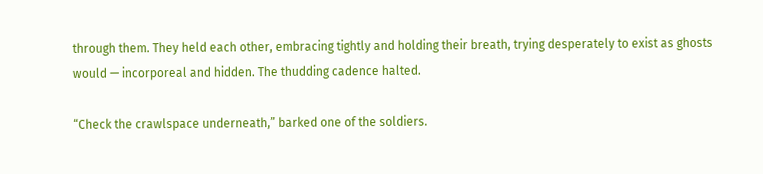through them. They held each other, embracing tightly and holding their breath, trying desperately to exist as ghosts would — incorporeal and hidden. The thudding cadence halted.

“Check the crawlspace underneath,” barked one of the soldiers.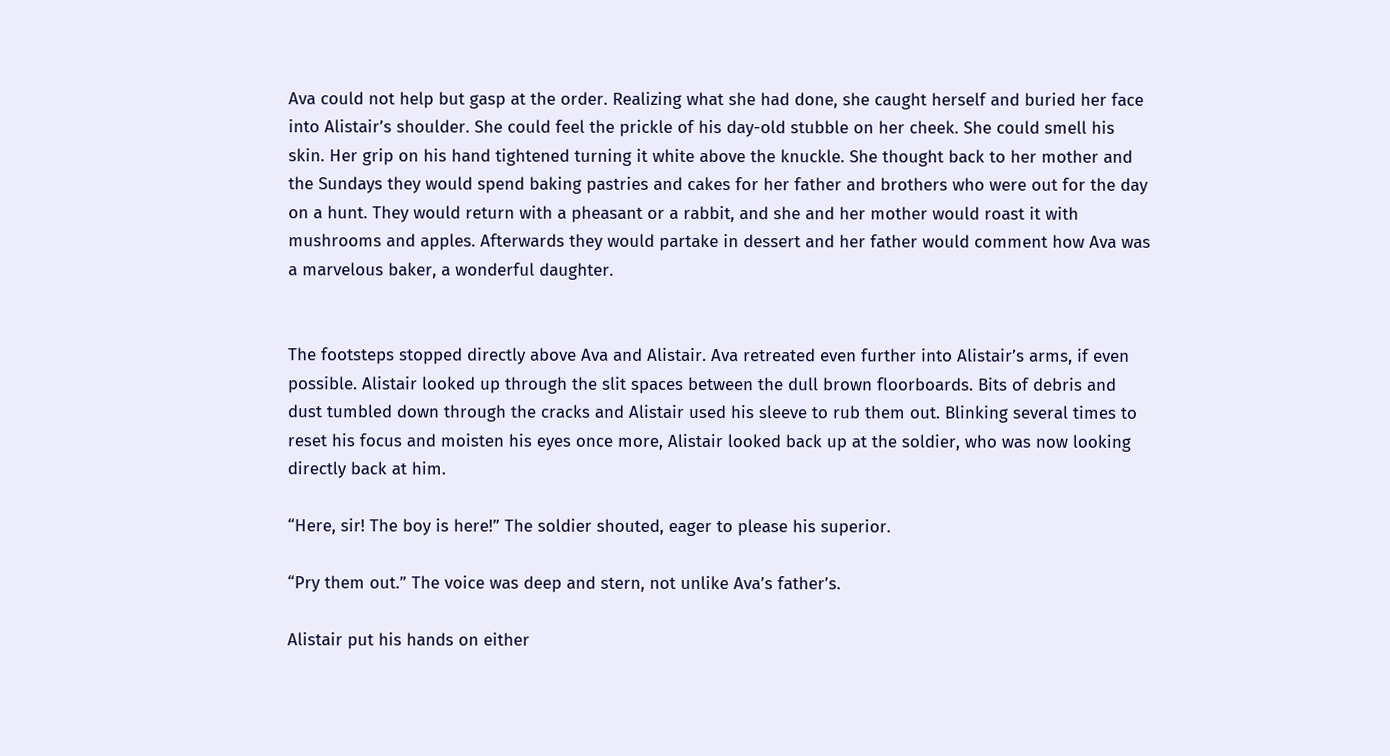Ava could not help but gasp at the order. Realizing what she had done, she caught herself and buried her face into Alistair’s shoulder. She could feel the prickle of his day-old stubble on her cheek. She could smell his skin. Her grip on his hand tightened turning it white above the knuckle. She thought back to her mother and the Sundays they would spend baking pastries and cakes for her father and brothers who were out for the day on a hunt. They would return with a pheasant or a rabbit, and she and her mother would roast it with mushrooms and apples. Afterwards they would partake in dessert and her father would comment how Ava was a marvelous baker, a wonderful daughter.


The footsteps stopped directly above Ava and Alistair. Ava retreated even further into Alistair’s arms, if even possible. Alistair looked up through the slit spaces between the dull brown floorboards. Bits of debris and dust tumbled down through the cracks and Alistair used his sleeve to rub them out. Blinking several times to reset his focus and moisten his eyes once more, Alistair looked back up at the soldier, who was now looking directly back at him.

“Here, sir! The boy is here!” The soldier shouted, eager to please his superior.

“Pry them out.” The voice was deep and stern, not unlike Ava’s father’s.

Alistair put his hands on either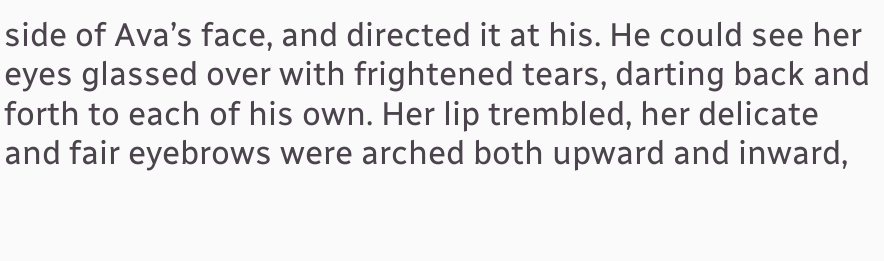side of Ava’s face, and directed it at his. He could see her eyes glassed over with frightened tears, darting back and forth to each of his own. Her lip trembled, her delicate and fair eyebrows were arched both upward and inward,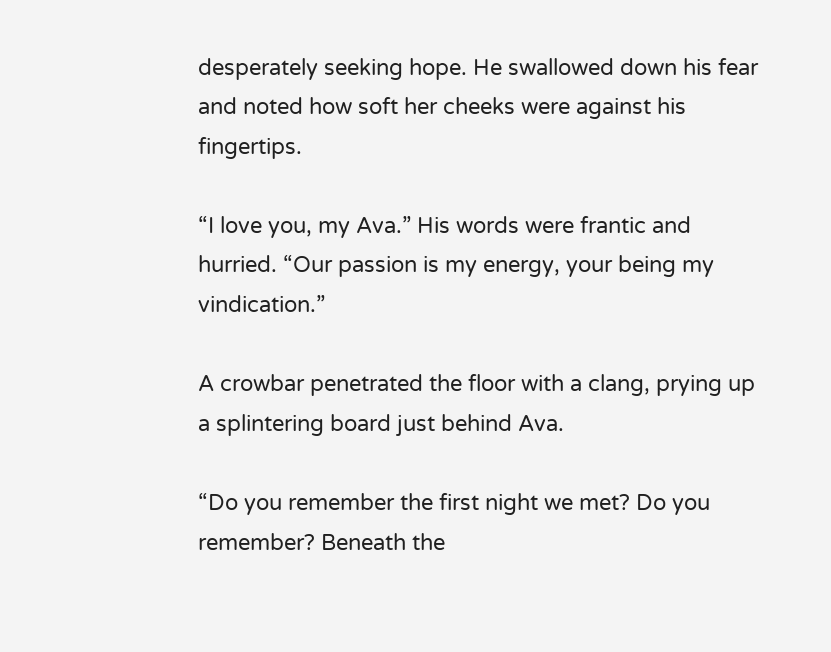desperately seeking hope. He swallowed down his fear and noted how soft her cheeks were against his fingertips.

“I love you, my Ava.” His words were frantic and hurried. “Our passion is my energy, your being my vindication.”

A crowbar penetrated the floor with a clang, prying up a splintering board just behind Ava.

“Do you remember the first night we met? Do you remember? Beneath the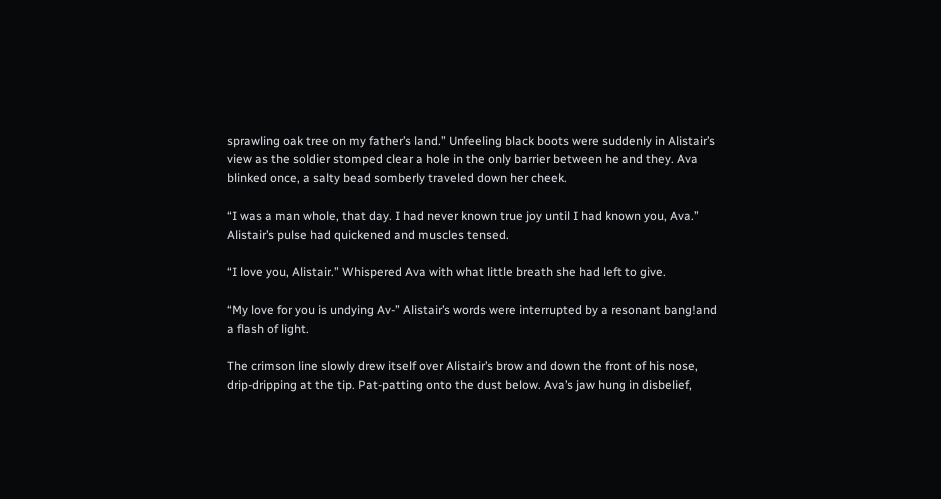sprawling oak tree on my father’s land.” Unfeeling black boots were suddenly in Alistair’s view as the soldier stomped clear a hole in the only barrier between he and they. Ava blinked once, a salty bead somberly traveled down her cheek.

“I was a man whole, that day. I had never known true joy until I had known you, Ava.” Alistair’s pulse had quickened and muscles tensed.

“I love you, Alistair.” Whispered Ava with what little breath she had left to give.

“My love for you is undying Av-” Alistair’s words were interrupted by a resonant bang!and a flash of light.

The crimson line slowly drew itself over Alistair’s brow and down the front of his nose, drip-dripping at the tip. Pat-patting onto the dust below. Ava’s jaw hung in disbelief,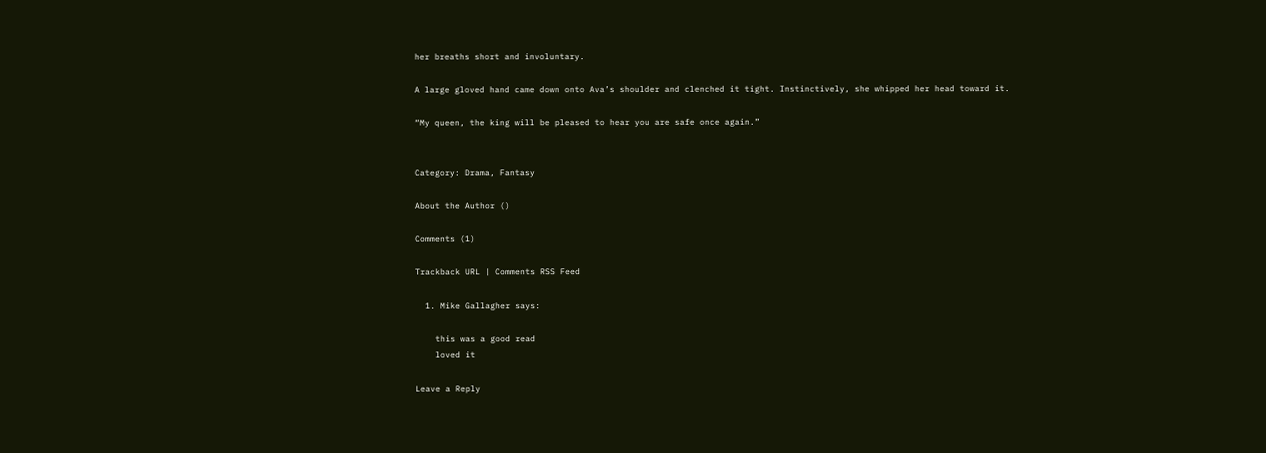her breaths short and involuntary.

A large gloved hand came down onto Ava’s shoulder and clenched it tight. Instinctively, she whipped her head toward it.

“My queen, the king will be pleased to hear you are safe once again.”


Category: Drama, Fantasy

About the Author ()

Comments (1)

Trackback URL | Comments RSS Feed

  1. Mike Gallagher says:

    this was a good read
    loved it

Leave a Reply